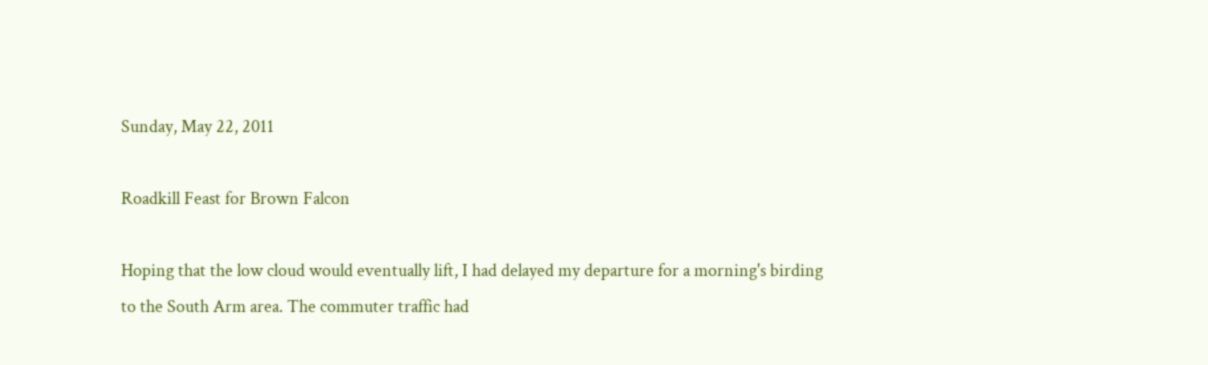Sunday, May 22, 2011

Roadkill Feast for Brown Falcon

Hoping that the low cloud would eventually lift, I had delayed my departure for a morning's birding to the South Arm area. The commuter traffic had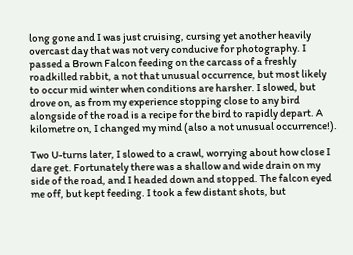long gone and I was just cruising, cursing yet another heavily overcast day that was not very conducive for photography. I passed a Brown Falcon feeding on the carcass of a freshly roadkilled rabbit, a not that unusual occurrence, but most likely to occur mid winter when conditions are harsher. I slowed, but drove on, as from my experience stopping close to any bird alongside of the road is a recipe for the bird to rapidly depart. A kilometre on, I changed my mind (also a not unusual occurrence!).

Two U-turns later, I slowed to a crawl, worrying about how close I dare get. Fortunately there was a shallow and wide drain on my side of the road, and I headed down and stopped. The falcon eyed me off, but kept feeding. I took a few distant shots, but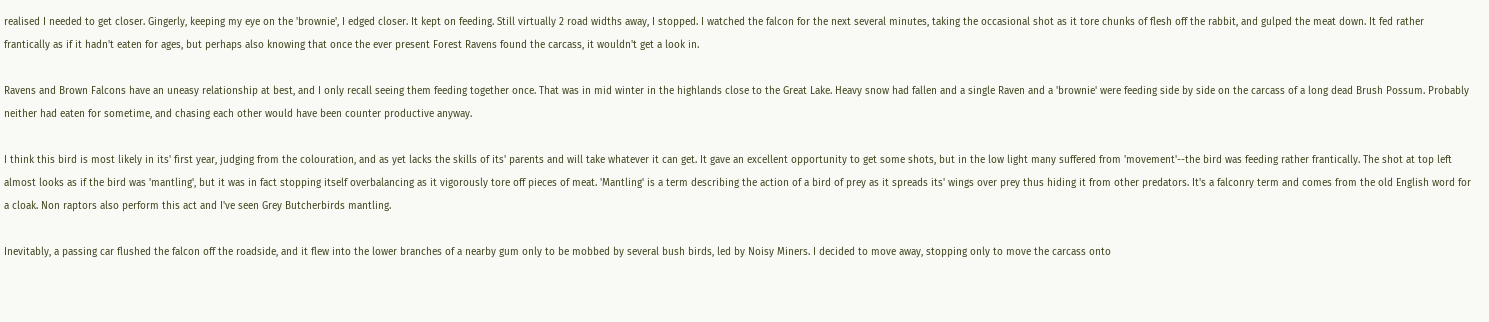realised I needed to get closer. Gingerly, keeping my eye on the 'brownie', I edged closer. It kept on feeding. Still virtually 2 road widths away, I stopped. I watched the falcon for the next several minutes, taking the occasional shot as it tore chunks of flesh off the rabbit, and gulped the meat down. It fed rather frantically as if it hadn't eaten for ages, but perhaps also knowing that once the ever present Forest Ravens found the carcass, it wouldn't get a look in.

Ravens and Brown Falcons have an uneasy relationship at best, and I only recall seeing them feeding together once. That was in mid winter in the highlands close to the Great Lake. Heavy snow had fallen and a single Raven and a 'brownie' were feeding side by side on the carcass of a long dead Brush Possum. Probably neither had eaten for sometime, and chasing each other would have been counter productive anyway.

I think this bird is most likely in its' first year, judging from the colouration, and as yet lacks the skills of its' parents and will take whatever it can get. It gave an excellent opportunity to get some shots, but in the low light many suffered from 'movement'--the bird was feeding rather frantically. The shot at top left almost looks as if the bird was 'mantling', but it was in fact stopping itself overbalancing as it vigorously tore off pieces of meat. 'Mantling' is a term describing the action of a bird of prey as it spreads its' wings over prey thus hiding it from other predators. It's a falconry term and comes from the old English word for a cloak. Non raptors also perform this act and I've seen Grey Butcherbirds mantling.

Inevitably, a passing car flushed the falcon off the roadside, and it flew into the lower branches of a nearby gum only to be mobbed by several bush birds, led by Noisy Miners. I decided to move away, stopping only to move the carcass onto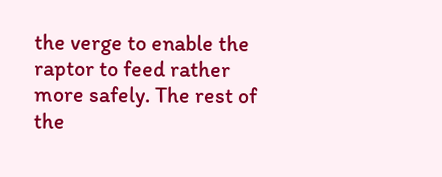the verge to enable the raptor to feed rather more safely. The rest of the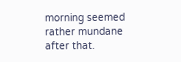morning seemed rather mundane after that.